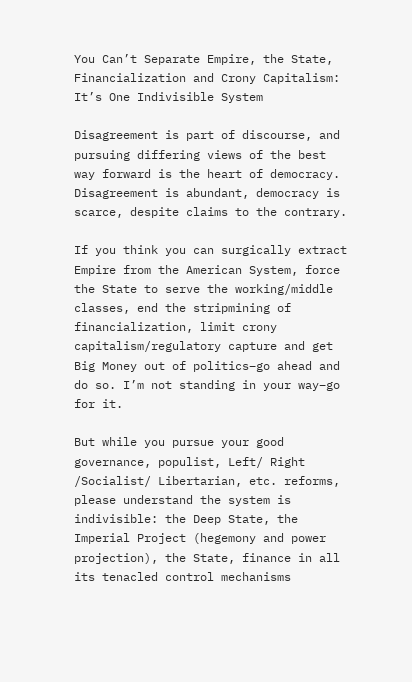You Can’t Separate Empire, the State, Financialization and Crony Capitalism: It’s One Indivisible System

Disagreement is part of discourse, and pursuing differing views of the best way forward is the heart of democracy. Disagreement is abundant, democracy is scarce, despite claims to the contrary.

If you think you can surgically extract Empire from the American System, force the State to serve the working/middle classes, end the stripmining of financialization, limit crony capitalism/regulatory capture and get Big Money out of politics–go ahead and do so. I’m not standing in your way–go for it.

But while you pursue your good governance, populist, Left/ Right /Socialist/ Libertarian, etc. reforms, please understand the system is indivisible: the Deep State, the Imperial Project (hegemony and power projection), the State, finance in all its tenacled control mechanisms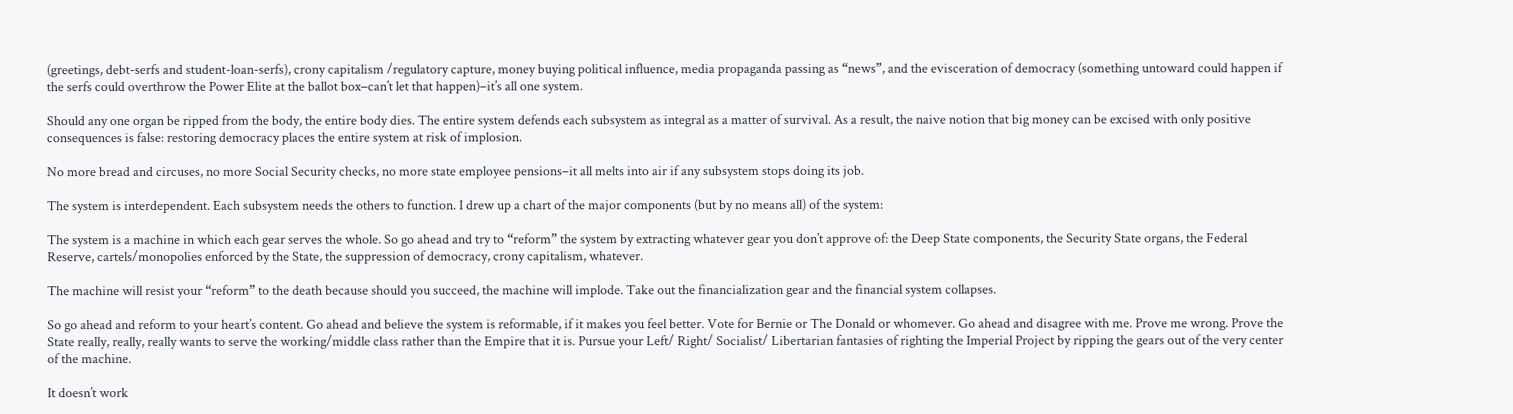(greetings, debt-serfs and student-loan-serfs), crony capitalism /regulatory capture, money buying political influence, media propaganda passing as “news”, and the evisceration of democracy (something untoward could happen if the serfs could overthrow the Power Elite at the ballot box–can’t let that happen)–it’s all one system.

Should any one organ be ripped from the body, the entire body dies. The entire system defends each subsystem as integral as a matter of survival. As a result, the naive notion that big money can be excised with only positive consequences is false: restoring democracy places the entire system at risk of implosion.

No more bread and circuses, no more Social Security checks, no more state employee pensions–it all melts into air if any subsystem stops doing its job.

The system is interdependent. Each subsystem needs the others to function. I drew up a chart of the major components (but by no means all) of the system:

The system is a machine in which each gear serves the whole. So go ahead and try to “reform” the system by extracting whatever gear you don’t approve of: the Deep State components, the Security State organs, the Federal Reserve, cartels/monopolies enforced by the State, the suppression of democracy, crony capitalism, whatever.

The machine will resist your “reform” to the death because should you succeed, the machine will implode. Take out the financialization gear and the financial system collapses.

So go ahead and reform to your heart’s content. Go ahead and believe the system is reformable, if it makes you feel better. Vote for Bernie or The Donald or whomever. Go ahead and disagree with me. Prove me wrong. Prove the State really, really, really wants to serve the working/middle class rather than the Empire that it is. Pursue your Left/ Right/ Socialist/ Libertarian fantasies of righting the Imperial Project by ripping the gears out of the very center of the machine.

It doesn’t work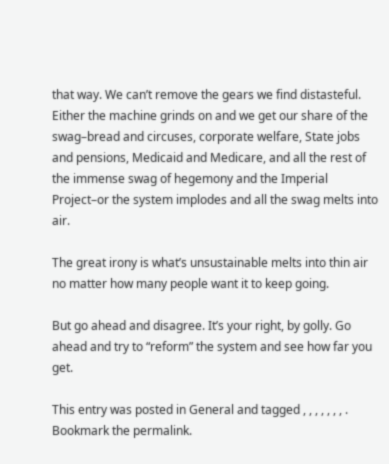that way. We can’t remove the gears we find distasteful. Either the machine grinds on and we get our share of the swag–bread and circuses, corporate welfare, State jobs and pensions, Medicaid and Medicare, and all the rest of the immense swag of hegemony and the Imperial Project–or the system implodes and all the swag melts into air.

The great irony is what’s unsustainable melts into thin air no matter how many people want it to keep going.

But go ahead and disagree. It’s your right, by golly. Go ahead and try to “reform” the system and see how far you get.

This entry was posted in General and tagged , , , , , , , . Bookmark the permalink.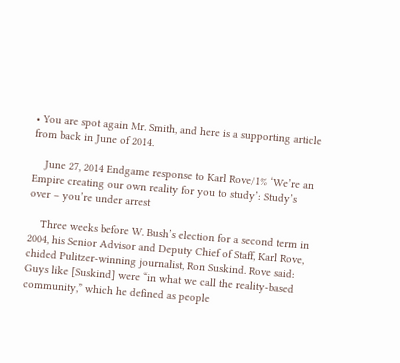• You are spot again Mr. Smith, and here is a supporting article from back in June of 2014.

    June 27, 2014 Endgame response to Karl Rove/1% ‘We’re an Empire creating our own reality for you to study’: Study’s over – you’re under arrest

    Three weeks before W. Bush’s election for a second term in 2004, his Senior Advisor and Deputy Chief of Staff, Karl Rove, chided Pulitzer-winning journalist, Ron Suskind. Rove said: Guys like [Suskind] were “in what we call the reality-based community,” which he defined as people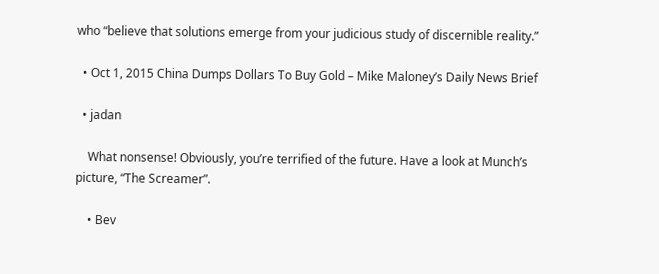who “believe that solutions emerge from your judicious study of discernible reality.”

  • Oct 1, 2015 China Dumps Dollars To Buy Gold – Mike Maloney’s Daily News Brief

  • jadan

    What nonsense! Obviously, you’re terrified of the future. Have a look at Munch’s picture, “The Screamer”.

    • Bev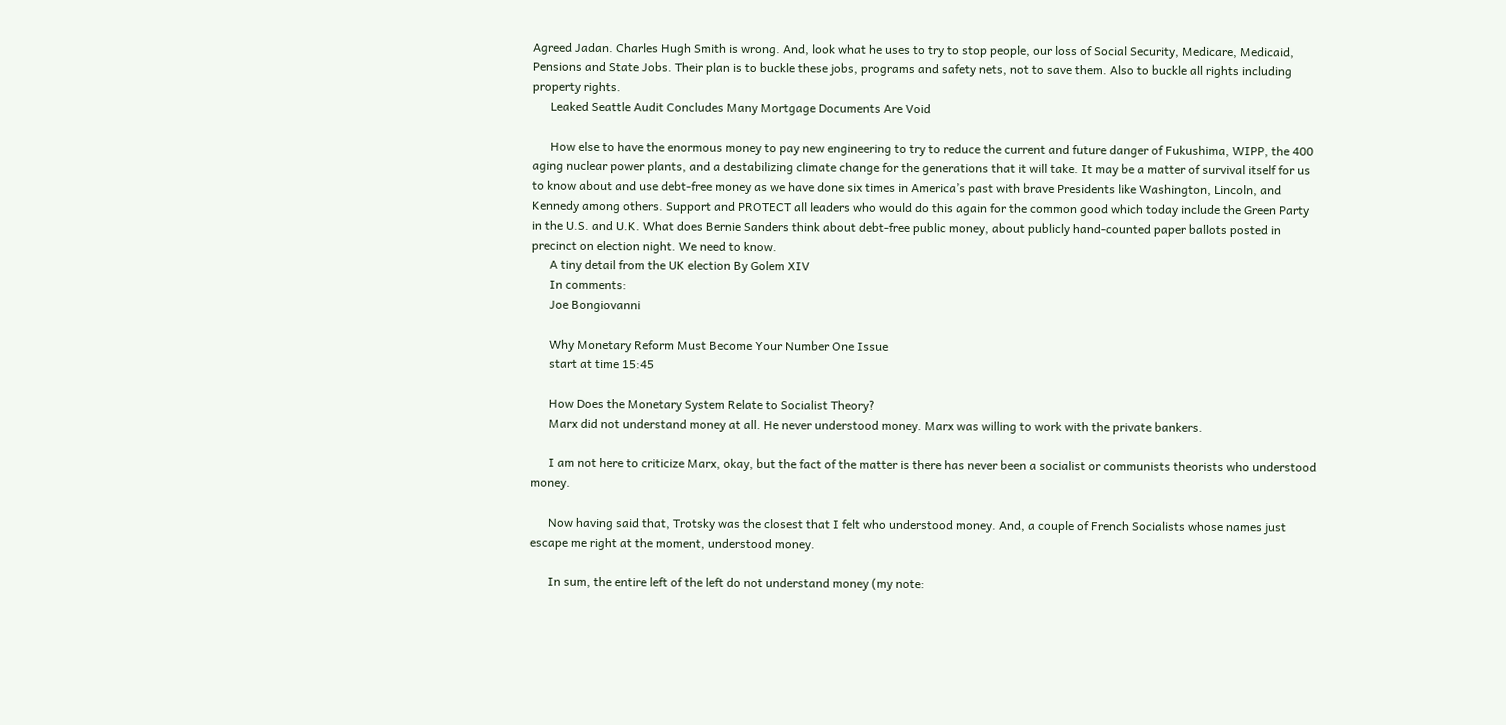Agreed Jadan. Charles Hugh Smith is wrong. And, look what he uses to try to stop people, our loss of Social Security, Medicare, Medicaid, Pensions and State Jobs. Their plan is to buckle these jobs, programs and safety nets, not to save them. Also to buckle all rights including property rights.
      Leaked Seattle Audit Concludes Many Mortgage Documents Are Void

      How else to have the enormous money to pay new engineering to try to reduce the current and future danger of Fukushima, WIPP, the 400 aging nuclear power plants, and a destabilizing climate change for the generations that it will take. It may be a matter of survival itself for us to know about and use debt-free money as we have done six times in America’s past with brave Presidents like Washington, Lincoln, and Kennedy among others. Support and PROTECT all leaders who would do this again for the common good which today include the Green Party in the U.S. and U.K. What does Bernie Sanders think about debt-free public money, about publicly hand-counted paper ballots posted in precinct on election night. We need to know.
      A tiny detail from the UK election By Golem XIV
      In comments:
      Joe Bongiovanni

      Why Monetary Reform Must Become Your Number One Issue
      start at time 15:45

      How Does the Monetary System Relate to Socialist Theory?
      Marx did not understand money at all. He never understood money. Marx was willing to work with the private bankers.

      I am not here to criticize Marx, okay, but the fact of the matter is there has never been a socialist or communists theorists who understood money.

      Now having said that, Trotsky was the closest that I felt who understood money. And, a couple of French Socialists whose names just escape me right at the moment, understood money.

      In sum, the entire left of the left do not understand money (my note: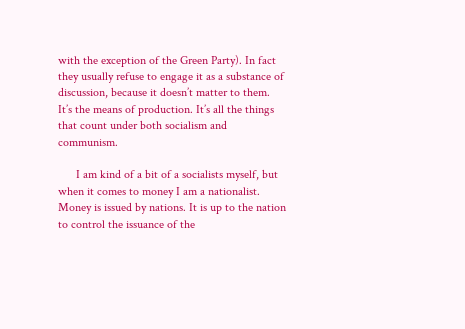with the exception of the Green Party). In fact they usually refuse to engage it as a substance of discussion, because it doesn’t matter to them. It’s the means of production. It’s all the things that count under both socialism and communism.

      I am kind of a bit of a socialists myself, but when it comes to money I am a nationalist. Money is issued by nations. It is up to the nation to control the issuance of the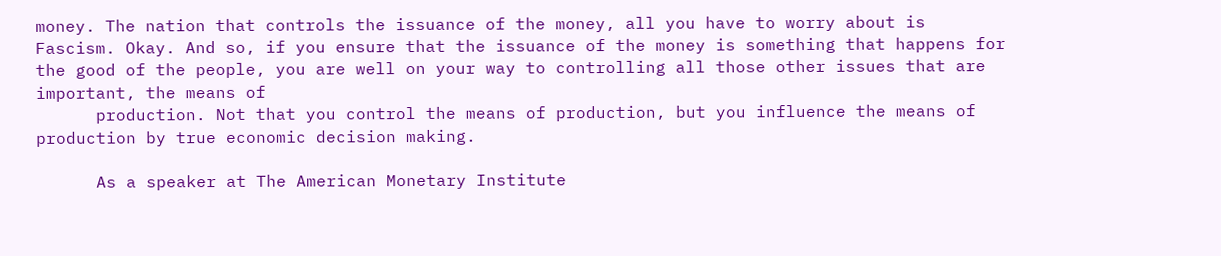money. The nation that controls the issuance of the money, all you have to worry about is Fascism. Okay. And so, if you ensure that the issuance of the money is something that happens for the good of the people, you are well on your way to controlling all those other issues that are important, the means of
      production. Not that you control the means of production, but you influence the means of production by true economic decision making.

      As a speaker at The American Monetary Institute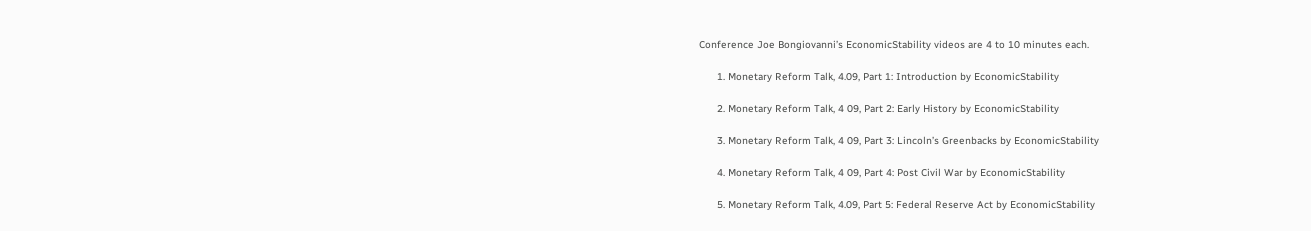Conference Joe Bongiovanni’s EconomicStability videos are 4 to 10 minutes each.

      1. Monetary Reform Talk, 4.09, Part 1: Introduction by EconomicStability

      2. Monetary Reform Talk, 4 09, Part 2: Early History by EconomicStability

      3. Monetary Reform Talk, 4 09, Part 3: Lincoln’s Greenbacks by EconomicStability

      4. Monetary Reform Talk, 4 09, Part 4: Post Civil War by EconomicStability

      5. Monetary Reform Talk, 4.09, Part 5: Federal Reserve Act by EconomicStability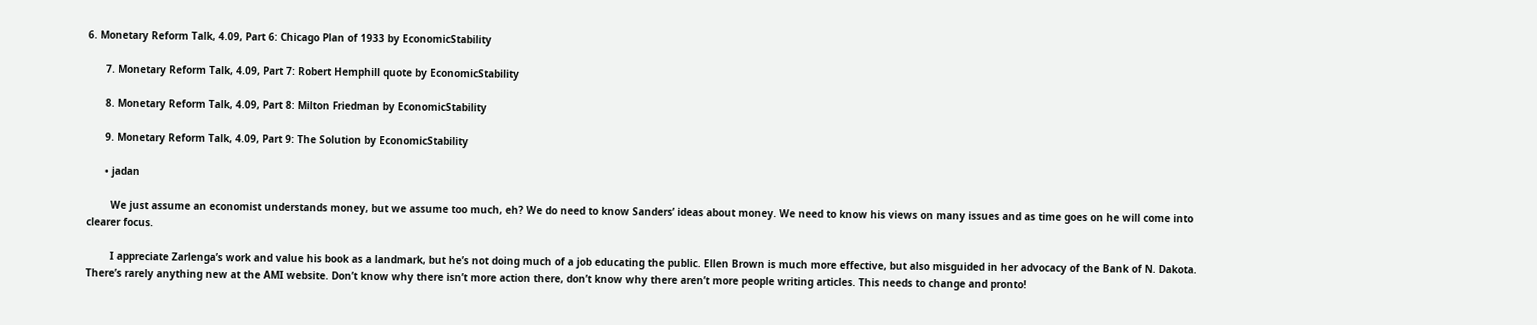6. Monetary Reform Talk, 4.09, Part 6: Chicago Plan of 1933 by EconomicStability

      7. Monetary Reform Talk, 4.09, Part 7: Robert Hemphill quote by EconomicStability

      8. Monetary Reform Talk, 4.09, Part 8: Milton Friedman by EconomicStability

      9. Monetary Reform Talk, 4.09, Part 9: The Solution by EconomicStability

      • jadan

        We just assume an economist understands money, but we assume too much, eh? We do need to know Sanders’ ideas about money. We need to know his views on many issues and as time goes on he will come into clearer focus.

        I appreciate Zarlenga’s work and value his book as a landmark, but he’s not doing much of a job educating the public. Ellen Brown is much more effective, but also misguided in her advocacy of the Bank of N. Dakota. There’s rarely anything new at the AMI website. Don’t know why there isn’t more action there, don’t know why there aren’t more people writing articles. This needs to change and pronto!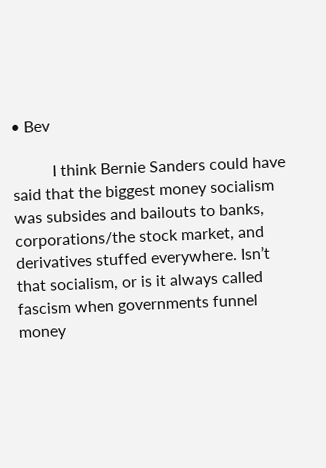• Bev

          I think Bernie Sanders could have said that the biggest money socialism was subsides and bailouts to banks, corporations/the stock market, and derivatives stuffed everywhere. Isn’t that socialism, or is it always called fascism when governments funnel money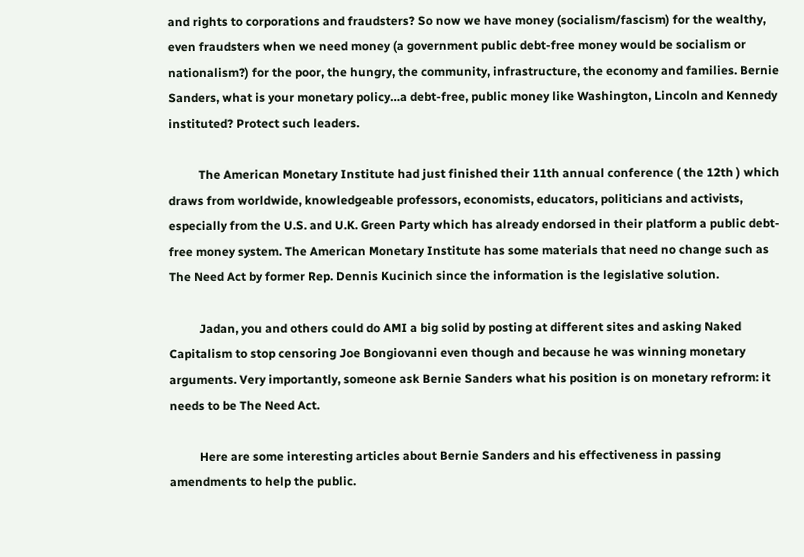and rights to corporations and fraudsters? So now we have money (socialism/fascism) for the wealthy, even fraudsters when we need money (a government public debt-free money would be socialism or nationalism?) for the poor, the hungry, the community, infrastructure, the economy and families. Bernie Sanders, what is your monetary policy…a debt-free, public money like Washington, Lincoln and Kennedy instituted? Protect such leaders.

          The American Monetary Institute had just finished their 11th annual conference ( the 12th ) which draws from worldwide, knowledgeable professors, economists, educators, politicians and activists, especially from the U.S. and U.K. Green Party which has already endorsed in their platform a public debt-free money system. The American Monetary Institute has some materials that need no change such as The Need Act by former Rep. Dennis Kucinich since the information is the legislative solution.

          Jadan, you and others could do AMI a big solid by posting at different sites and asking Naked Capitalism to stop censoring Joe Bongiovanni even though and because he was winning monetary arguments. Very importantly, someone ask Bernie Sanders what his position is on monetary refrorm: it needs to be The Need Act.

          Here are some interesting articles about Bernie Sanders and his effectiveness in passing amendments to help the public.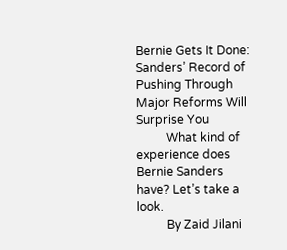Bernie Gets It Done: Sanders’ Record of Pushing Through Major Reforms Will Surprise You
          What kind of experience does Bernie Sanders have? Let’s take a look.
          By Zaid Jilani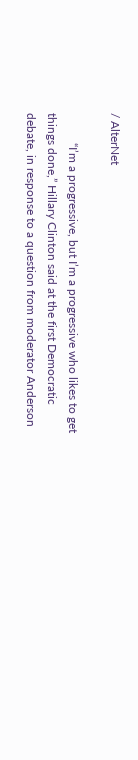/ AlterNet

          “I’m a progressive, but I’m a progressive who likes to get things done,” Hillary Clinton said at the first Democratic debate, in response to a question from moderator Anderson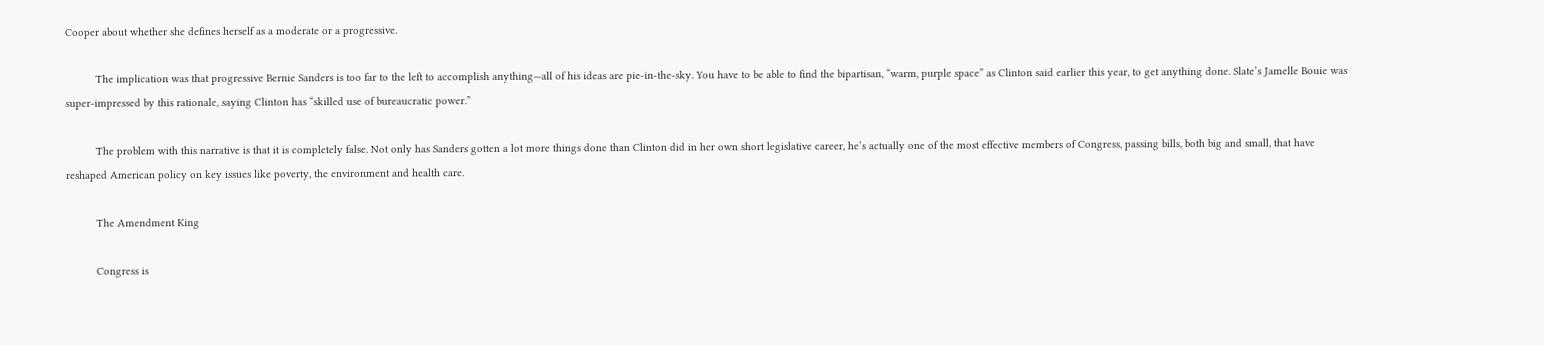Cooper about whether she defines herself as a moderate or a progressive.

          The implication was that progressive Bernie Sanders is too far to the left to accomplish anything—all of his ideas are pie-in-the-sky. You have to be able to find the bipartisan, “warm, purple space” as Clinton said earlier this year, to get anything done. Slate’s Jamelle Bouie was super-impressed by this rationale, saying Clinton has “skilled use of bureaucratic power.”

          The problem with this narrative is that it is completely false. Not only has Sanders gotten a lot more things done than Clinton did in her own short legislative career, he’s actually one of the most effective members of Congress, passing bills, both big and small, that have reshaped American policy on key issues like poverty, the environment and health care.

          The Amendment King

          Congress is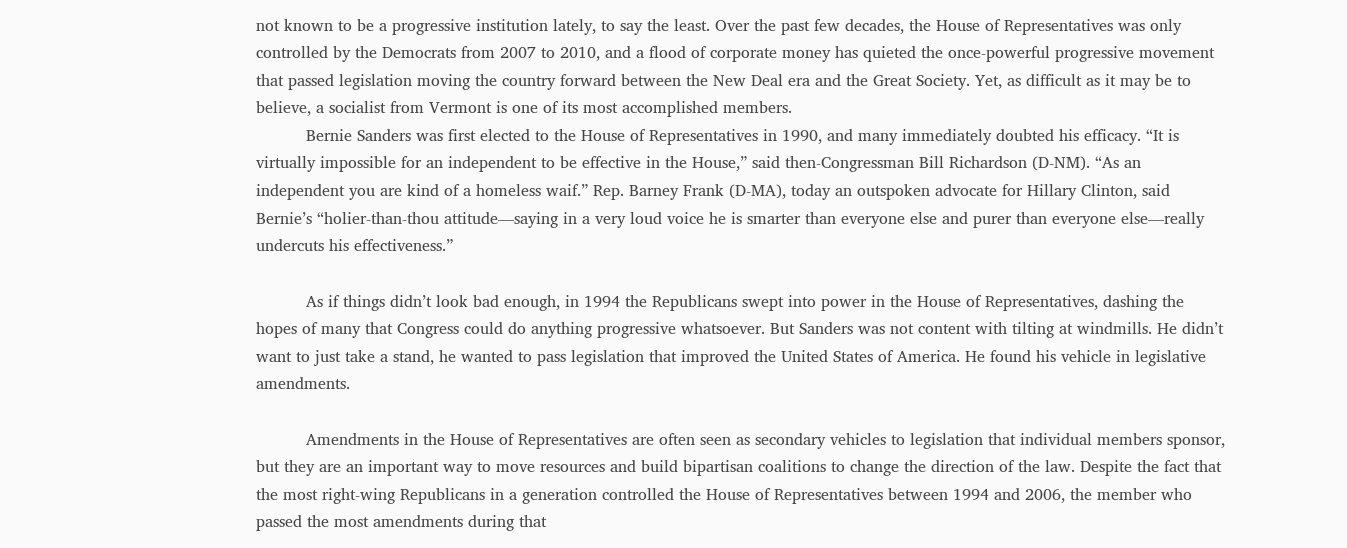not known to be a progressive institution lately, to say the least. Over the past few decades, the House of Representatives was only controlled by the Democrats from 2007 to 2010, and a flood of corporate money has quieted the once-powerful progressive movement that passed legislation moving the country forward between the New Deal era and the Great Society. Yet, as difficult as it may be to believe, a socialist from Vermont is one of its most accomplished members.
          Bernie Sanders was first elected to the House of Representatives in 1990, and many immediately doubted his efficacy. “It is virtually impossible for an independent to be effective in the House,” said then-Congressman Bill Richardson (D-NM). “As an independent you are kind of a homeless waif.” Rep. Barney Frank (D-MA), today an outspoken advocate for Hillary Clinton, said Bernie’s “holier-than-thou attitude—saying in a very loud voice he is smarter than everyone else and purer than everyone else—really undercuts his effectiveness.”

          As if things didn’t look bad enough, in 1994 the Republicans swept into power in the House of Representatives, dashing the hopes of many that Congress could do anything progressive whatsoever. But Sanders was not content with tilting at windmills. He didn’t want to just take a stand, he wanted to pass legislation that improved the United States of America. He found his vehicle in legislative amendments.

          Amendments in the House of Representatives are often seen as secondary vehicles to legislation that individual members sponsor, but they are an important way to move resources and build bipartisan coalitions to change the direction of the law. Despite the fact that the most right-wing Republicans in a generation controlled the House of Representatives between 1994 and 2006, the member who passed the most amendments during that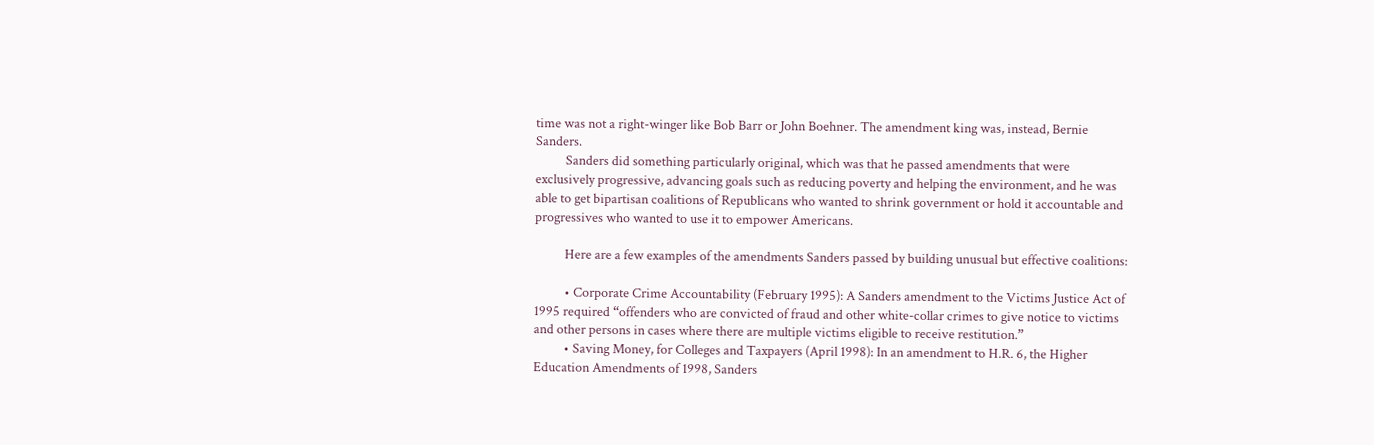time was not a right-winger like Bob Barr or John Boehner. The amendment king was, instead, Bernie Sanders.
          Sanders did something particularly original, which was that he passed amendments that were exclusively progressive, advancing goals such as reducing poverty and helping the environment, and he was able to get bipartisan coalitions of Republicans who wanted to shrink government or hold it accountable and progressives who wanted to use it to empower Americans.

          Here are a few examples of the amendments Sanders passed by building unusual but effective coalitions:

          • Corporate Crime Accountability (February 1995): A Sanders amendment to the Victims Justice Act of 1995 required “offenders who are convicted of fraud and other white-collar crimes to give notice to victims and other persons in cases where there are multiple victims eligible to receive restitution.”
          • Saving Money, for Colleges and Taxpayers (April 1998): In an amendment to H.R. 6, the Higher Education Amendments of 1998, Sanders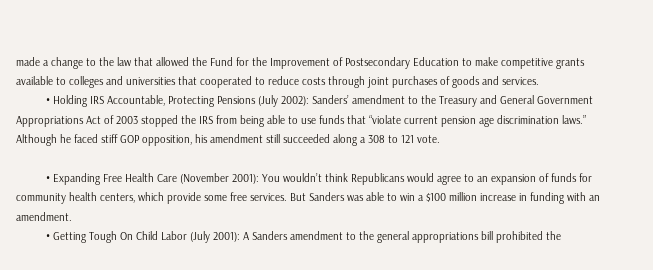made a change to the law that allowed the Fund for the Improvement of Postsecondary Education to make competitive grants available to colleges and universities that cooperated to reduce costs through joint purchases of goods and services.
          • Holding IRS Accountable, Protecting Pensions (July 2002): Sanders’ amendment to the Treasury and General Government Appropriations Act of 2003 stopped the IRS from being able to use funds that “violate current pension age discrimination laws.” Although he faced stiff GOP opposition, his amendment still succeeded along a 308 to 121 vote.

          • Expanding Free Health Care (November 2001): You wouldn’t think Republicans would agree to an expansion of funds for community health centers, which provide some free services. But Sanders was able to win a $100 million increase in funding with an amendment.
          • Getting Tough On Child Labor (July 2001): A Sanders amendment to the general appropriations bill prohibited the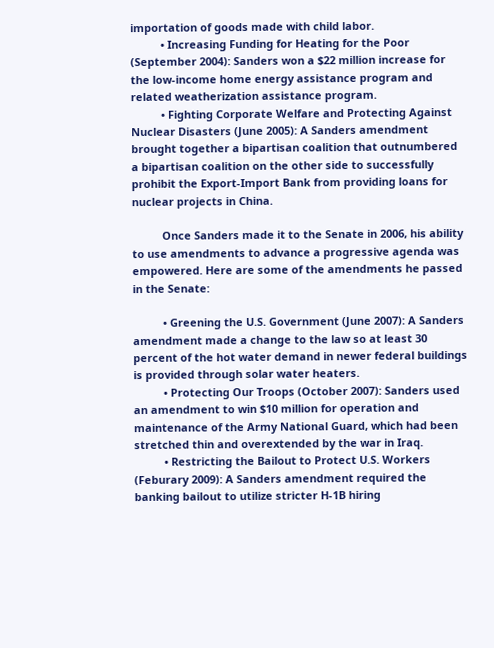importation of goods made with child labor.
          • Increasing Funding for Heating for the Poor (September 2004): Sanders won a $22 million increase for the low-income home energy assistance program and related weatherization assistance program.
          • Fighting Corporate Welfare and Protecting Against Nuclear Disasters (June 2005): A Sanders amendment brought together a bipartisan coalition that outnumbered a bipartisan coalition on the other side to successfully prohibit the Export-Import Bank from providing loans for nuclear projects in China.

          Once Sanders made it to the Senate in 2006, his ability to use amendments to advance a progressive agenda was empowered. Here are some of the amendments he passed in the Senate:

          • Greening the U.S. Government (June 2007): A Sanders amendment made a change to the law so at least 30 percent of the hot water demand in newer federal buildings is provided through solar water heaters.
          • Protecting Our Troops (October 2007): Sanders used an amendment to win $10 million for operation and maintenance of the Army National Guard, which had been stretched thin and overextended by the war in Iraq.
          • Restricting the Bailout to Protect U.S. Workers (Feburary 2009): A Sanders amendment required the banking bailout to utilize stricter H-1B hiring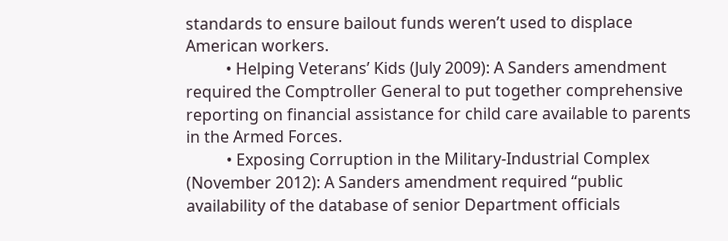standards to ensure bailout funds weren’t used to displace American workers.
          • Helping Veterans’ Kids (July 2009): A Sanders amendment required the Comptroller General to put together comprehensive reporting on financial assistance for child care available to parents in the Armed Forces.
          • Exposing Corruption in the Military-Industrial Complex (November 2012): A Sanders amendment required “public availability of the database of senior Department officials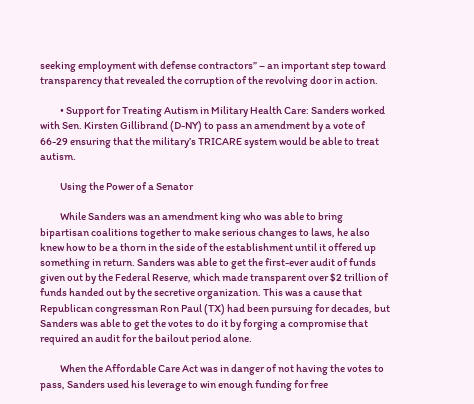seeking employment with defense contractors” – an important step toward transparency that revealed the corruption of the revolving door in action.

          • Support for Treating Autism in Military Health Care: Sanders worked with Sen. Kirsten Gillibrand (D-NY) to pass an amendment by a vote of 66-29 ensuring that the military’s TRICARE system would be able to treat autism.

          Using the Power of a Senator

          While Sanders was an amendment king who was able to bring bipartisan coalitions together to make serious changes to laws, he also knew how to be a thorn in the side of the establishment until it offered up something in return. Sanders was able to get the first-ever audit of funds given out by the Federal Reserve, which made transparent over $2 trillion of funds handed out by the secretive organization. This was a cause that Republican congressman Ron Paul (TX) had been pursuing for decades, but Sanders was able to get the votes to do it by forging a compromise that required an audit for the bailout period alone.

          When the Affordable Care Act was in danger of not having the votes to pass, Sanders used his leverage to win enough funding for free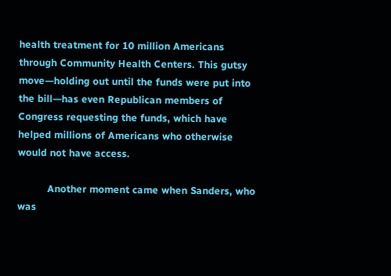health treatment for 10 million Americans through Community Health Centers. This gutsy move—holding out until the funds were put into the bill—has even Republican members of Congress requesting the funds, which have helped millions of Americans who otherwise would not have access.

          Another moment came when Sanders, who was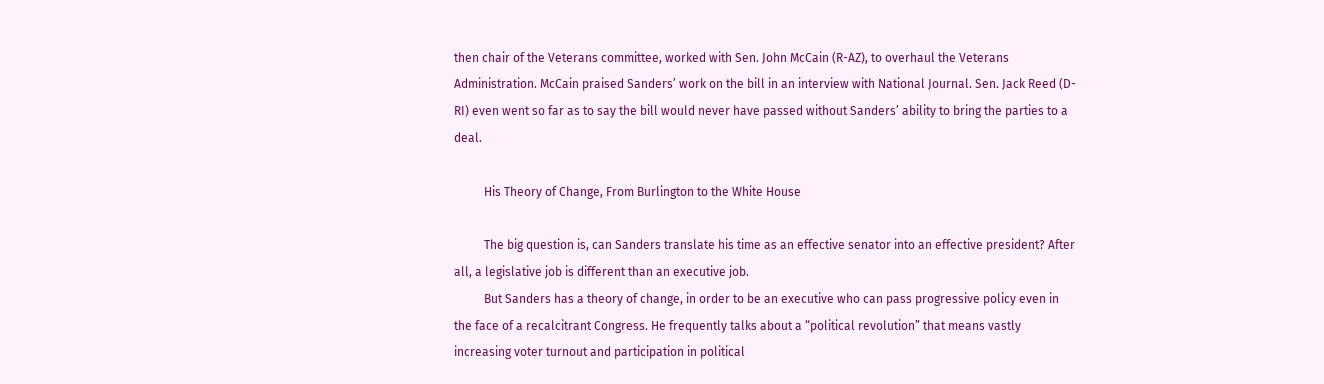then chair of the Veterans committee, worked with Sen. John McCain (R-AZ), to overhaul the Veterans Administration. McCain praised Sanders’ work on the bill in an interview with National Journal. Sen. Jack Reed (D-RI) even went so far as to say the bill would never have passed without Sanders’ ability to bring the parties to a deal.

          His Theory of Change, From Burlington to the White House

          The big question is, can Sanders translate his time as an effective senator into an effective president? After all, a legislative job is different than an executive job.
          But Sanders has a theory of change, in order to be an executive who can pass progressive policy even in the face of a recalcitrant Congress. He frequently talks about a “political revolution” that means vastly increasing voter turnout and participation in political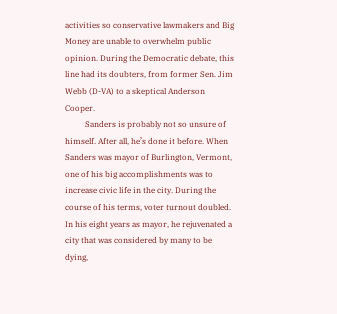activities so conservative lawmakers and Big Money are unable to overwhelm public opinion. During the Democratic debate, this line had its doubters, from former Sen. Jim Webb (D-VA) to a skeptical Anderson Cooper.
          Sanders is probably not so unsure of himself. After all, he’s done it before. When Sanders was mayor of Burlington, Vermont, one of his big accomplishments was to increase civic life in the city. During the course of his terms, voter turnout doubled. In his eight years as mayor, he rejuvenated a city that was considered by many to be dying,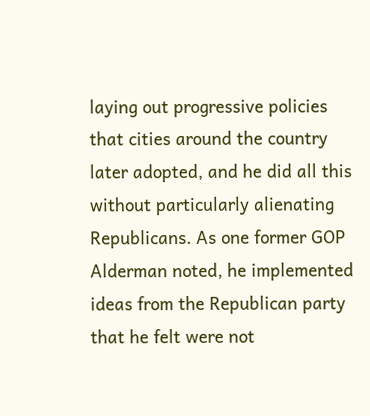laying out progressive policies that cities around the country later adopted, and he did all this without particularly alienating Republicans. As one former GOP Alderman noted, he implemented ideas from the Republican party that he felt were not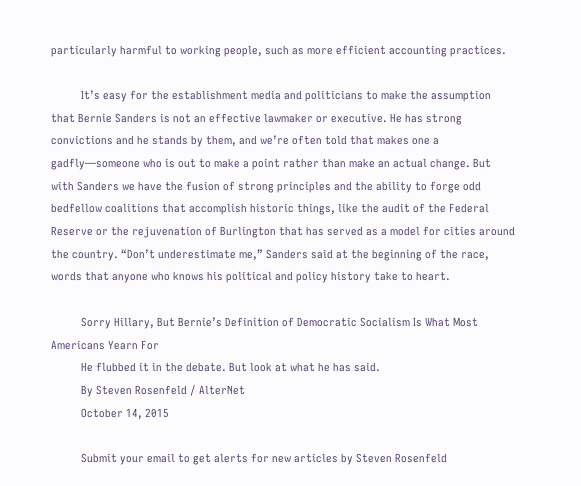particularly harmful to working people, such as more efficient accounting practices.

          It’s easy for the establishment media and politicians to make the assumption that Bernie Sanders is not an effective lawmaker or executive. He has strong convictions and he stands by them, and we’re often told that makes one a gadfly—someone who is out to make a point rather than make an actual change. But with Sanders we have the fusion of strong principles and the ability to forge odd bedfellow coalitions that accomplish historic things, like the audit of the Federal Reserve or the rejuvenation of Burlington that has served as a model for cities around the country. “Don’t underestimate me,” Sanders said at the beginning of the race, words that anyone who knows his political and policy history take to heart.

          Sorry Hillary, But Bernie’s Definition of Democratic Socialism Is What Most Americans Yearn For
          He flubbed it in the debate. But look at what he has said.
          By Steven Rosenfeld / AlterNet
          October 14, 2015

          Submit your email to get alerts for new articles by Steven Rosenfeld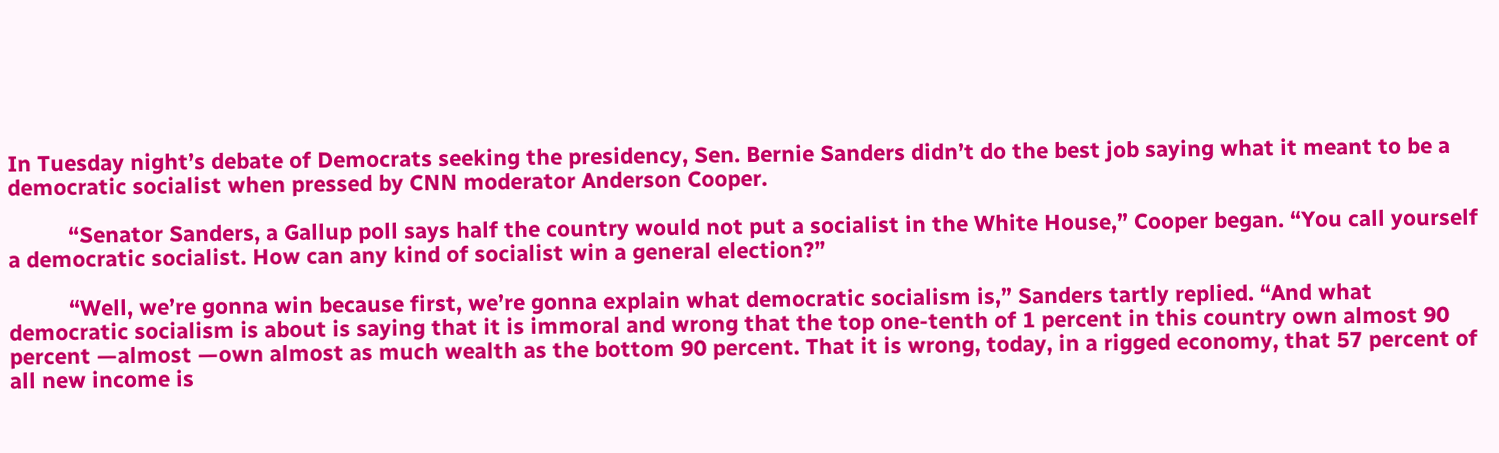In Tuesday night’s debate of Democrats seeking the presidency, Sen. Bernie Sanders didn’t do the best job saying what it meant to be a democratic socialist when pressed by CNN moderator Anderson Cooper.

          “Senator Sanders, a Gallup poll says half the country would not put a socialist in the White House,” Cooper began. “You call yourself a democratic socialist. How can any kind of socialist win a general election?”

          “Well, we’re gonna win because first, we’re gonna explain what democratic socialism is,” Sanders tartly replied. “And what democratic socialism is about is saying that it is immoral and wrong that the top one-tenth of 1 percent in this country own almost 90 percent —almost —own almost as much wealth as the bottom 90 percent. That it is wrong, today, in a rigged economy, that 57 percent of all new income is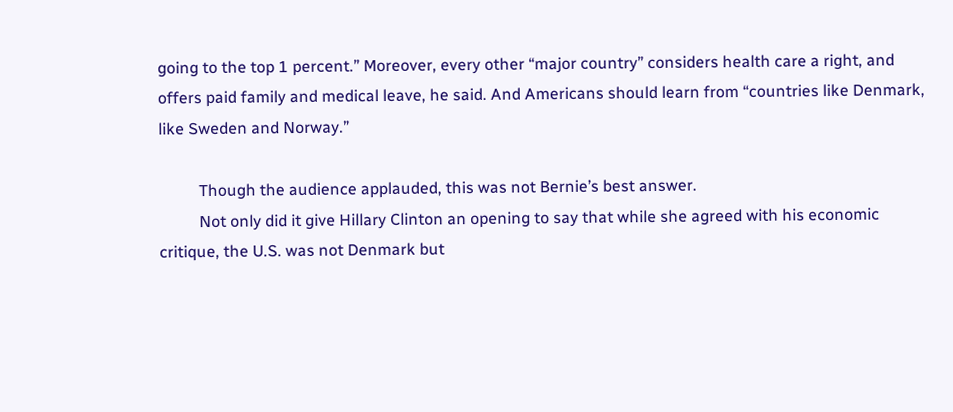going to the top 1 percent.” Moreover, every other “major country” considers health care a right, and offers paid family and medical leave, he said. And Americans should learn from “countries like Denmark, like Sweden and Norway.”

          Though the audience applauded, this was not Bernie’s best answer.
          Not only did it give Hillary Clinton an opening to say that while she agreed with his economic critique, the U.S. was not Denmark but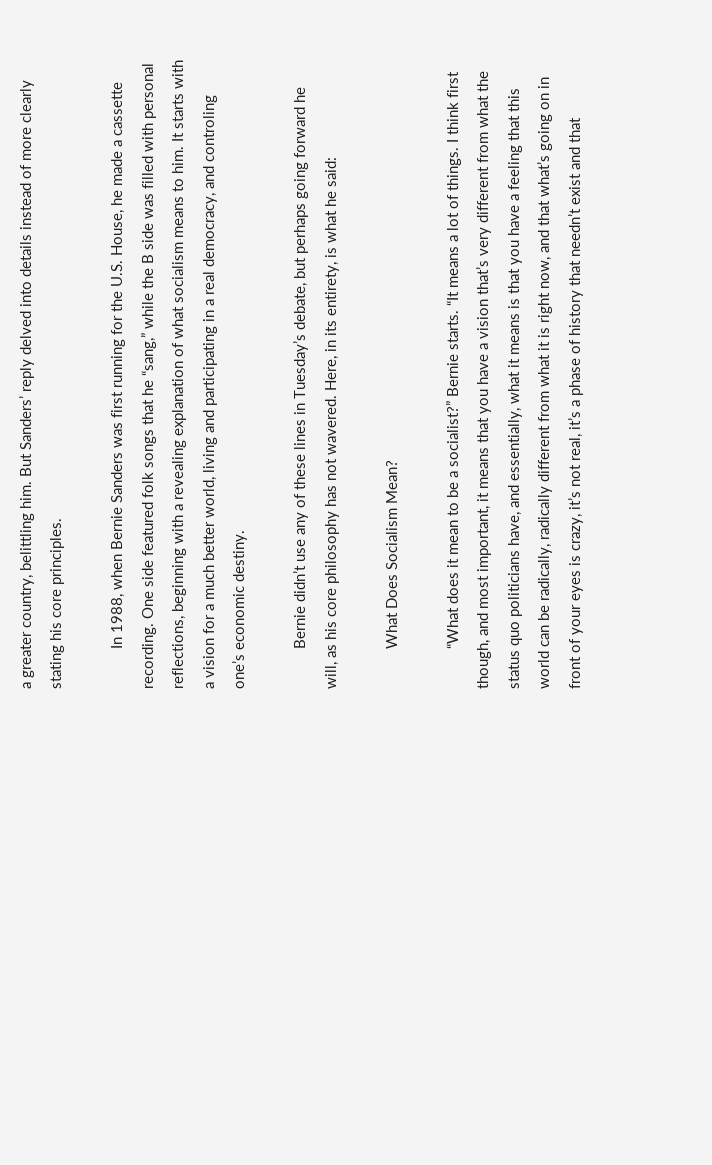a greater country, belittling him. But Sanders’ reply delved into details instead of more clearly stating his core principles.

          In 1988, when Bernie Sanders was first running for the U.S. House, he made a cassette recording. One side featured folk songs that he “sang,” while the B side was filled with personal reflections, beginning with a revealing explanation of what socialism means to him. It starts with a vision for a much better world, living and participating in a real democracy, and controling one’s economic destiny.

          Bernie didn’t use any of these lines in Tuesday’s debate, but perhaps going forward he will, as his core philosophy has not wavered. Here, in its entirety, is what he said:

          What Does Socialism Mean?

          “What does it mean to be a socialist?” Bernie starts. “It means a lot of things. I think first though, and most important, it means that you have a vision that’s very different from what the status quo politicians have, and essentially, what it means is that you have a feeling that this world can be radically, radically different from what it is right now, and that what’s going on in front of your eyes is crazy, it’s not real, it’s a phase of history that needn’t exist and that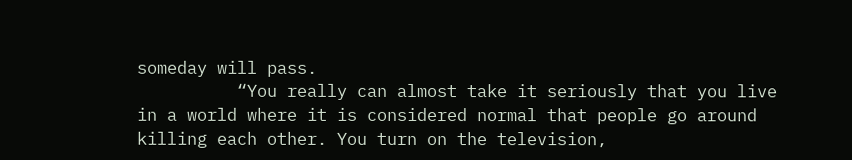someday will pass.
          “You really can almost take it seriously that you live in a world where it is considered normal that people go around killing each other. You turn on the television,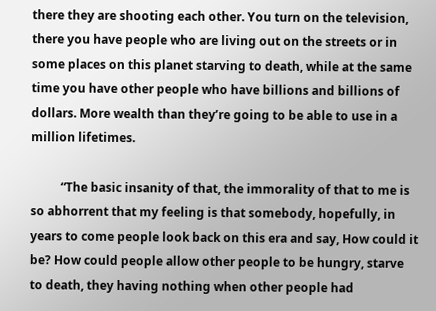there they are shooting each other. You turn on the television, there you have people who are living out on the streets or in some places on this planet starving to death, while at the same time you have other people who have billions and billions of dollars. More wealth than they’re going to be able to use in a million lifetimes.

          “The basic insanity of that, the immorality of that to me is so abhorrent that my feeling is that somebody, hopefully, in years to come people look back on this era and say, How could it be? How could people allow other people to be hungry, starve to death, they having nothing when other people had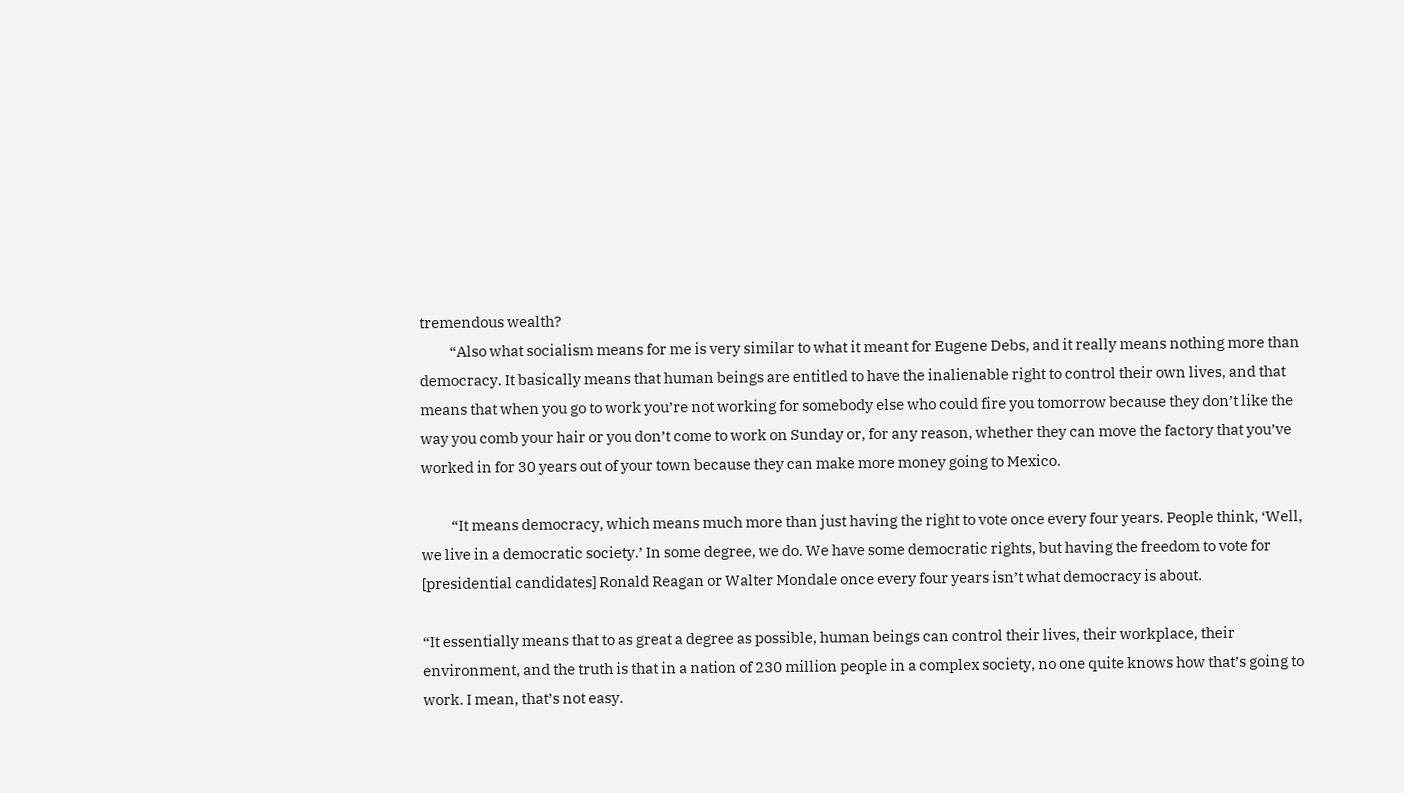tremendous wealth?
          “Also what socialism means for me is very similar to what it meant for Eugene Debs, and it really means nothing more than democracy. It basically means that human beings are entitled to have the inalienable right to control their own lives, and that means that when you go to work you’re not working for somebody else who could fire you tomorrow because they don’t like the way you comb your hair or you don’t come to work on Sunday or, for any reason, whether they can move the factory that you’ve worked in for 30 years out of your town because they can make more money going to Mexico.

          “It means democracy, which means much more than just having the right to vote once every four years. People think, ‘Well, we live in a democratic society.’ In some degree, we do. We have some democratic rights, but having the freedom to vote for [presidential candidates] Ronald Reagan or Walter Mondale once every four years isn’t what democracy is about.

“It essentially means that to as great a degree as possible, human beings can control their lives, their workplace, their environment, and the truth is that in a nation of 230 million people in a complex society, no one quite knows how that’s going to work. I mean, that’s not easy.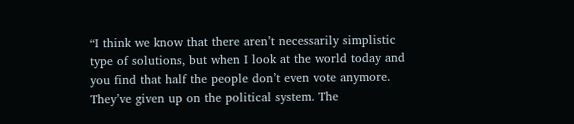“I think we know that there aren’t necessarily simplistic type of solutions, but when I look at the world today and you find that half the people don’t even vote anymore. They’ve given up on the political system. The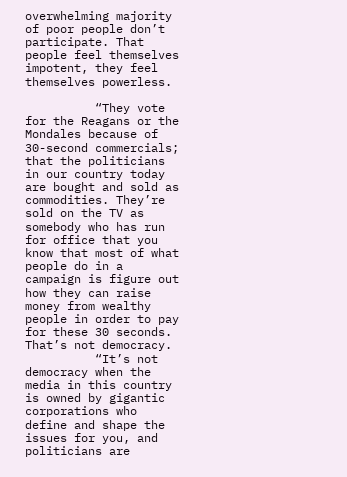overwhelming majority of poor people don’t participate. That people feel themselves impotent, they feel themselves powerless.

          “They vote for the Reagans or the Mondales because of 30-second commercials; that the politicians in our country today are bought and sold as commodities. They’re sold on the TV as somebody who has run for office that you know that most of what people do in a campaign is figure out how they can raise money from wealthy people in order to pay for these 30 seconds. That’s not democracy.
          “It’s not democracy when the media in this country is owned by gigantic corporations who define and shape the issues for you, and politicians are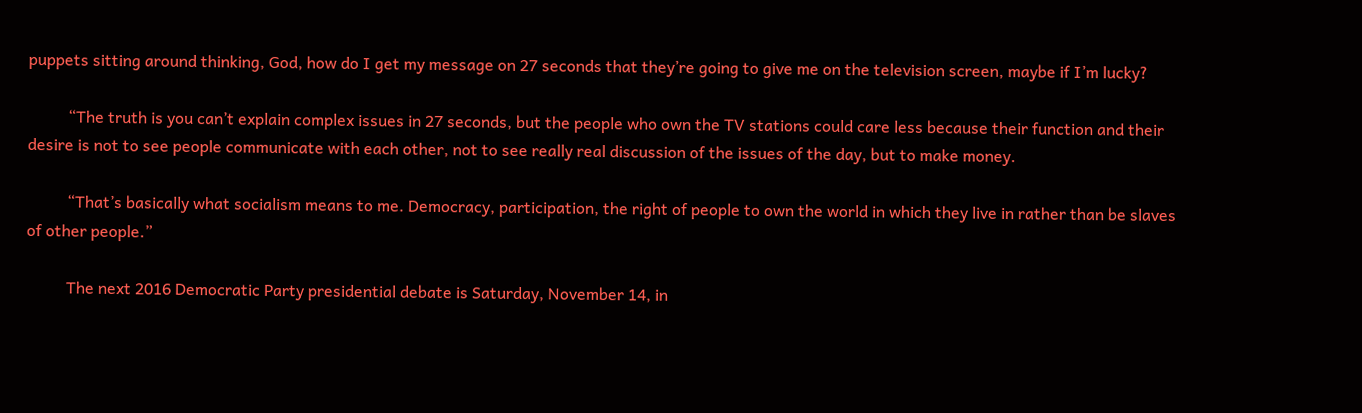puppets sitting around thinking, God, how do I get my message on 27 seconds that they’re going to give me on the television screen, maybe if I’m lucky?

          “The truth is you can’t explain complex issues in 27 seconds, but the people who own the TV stations could care less because their function and their desire is not to see people communicate with each other, not to see really real discussion of the issues of the day, but to make money.

          “That’s basically what socialism means to me. Democracy, participation, the right of people to own the world in which they live in rather than be slaves of other people.”

          The next 2016 Democratic Party presidential debate is Saturday, November 14, in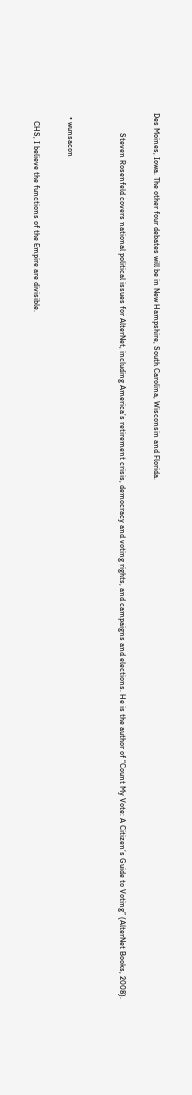Des Moines, Iowa. The other four debates will be in New Hampshire, South Carolina, Wisconsin and Florida.

          Steven Rosenfeld covers national political issues for AlterNet, including America’s retirement crisis, democracy and voting rights, and campaigns and elections. He is the author of “Count My Vote: A Citizen’s Guide to Voting” (AlterNet Books, 2008).


  • wunsacon

    CHS, I believe the functions of the Empire are divisible.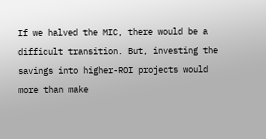If we halved the MIC, there would be a difficult transition. But, investing the savings into higher-ROI projects would more than make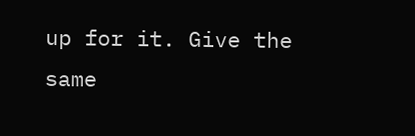up for it. Give the same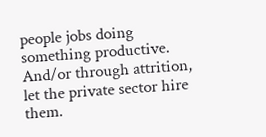people jobs doing something productive. And/or through attrition, let the private sector hire them.